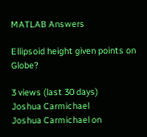MATLAB Answers

Ellipsoid height given points on Globe?

3 views (last 30 days)
Joshua Carmichael
Joshua Carmichael on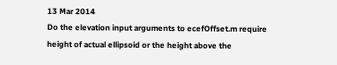13 Mar 2014
Do the elevation input arguments to ecefOffset.m require height of actual ellipsoid or the height above the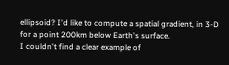ellipsoid? I'd like to compute a spatial gradient, in 3-D for a point 200km below Earth's surface.
I couldn't find a clear example of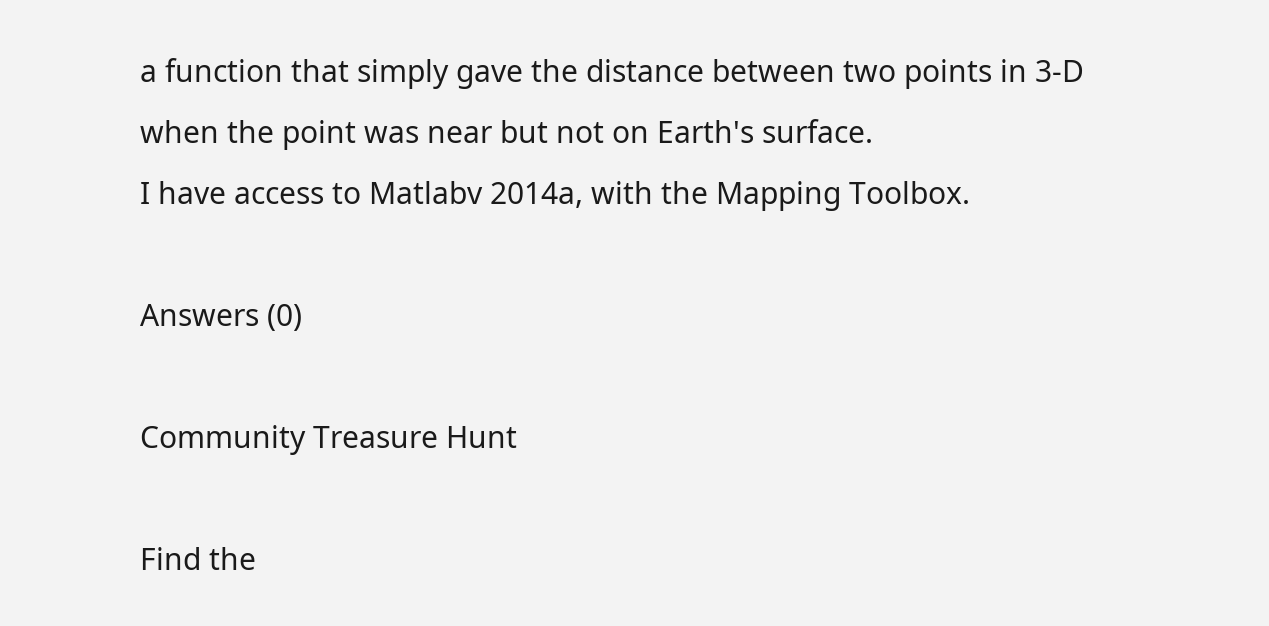a function that simply gave the distance between two points in 3-D when the point was near but not on Earth's surface.
I have access to Matlabv 2014a, with the Mapping Toolbox.

Answers (0)

Community Treasure Hunt

Find the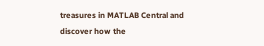treasures in MATLAB Central and discover how the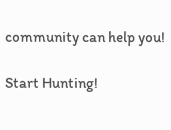community can help you!

Start Hunting!